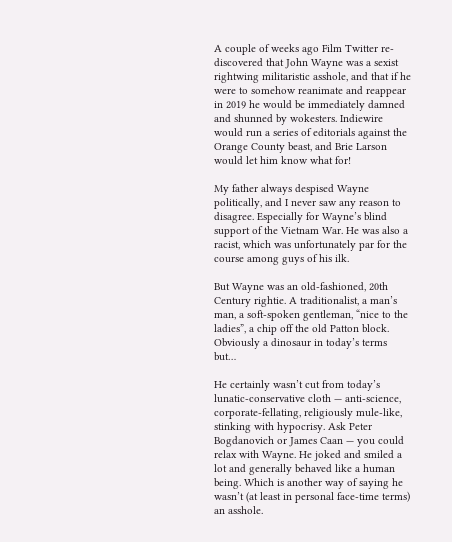A couple of weeks ago Film Twitter re-discovered that John Wayne was a sexist rightwing militaristic asshole, and that if he were to somehow reanimate and reappear in 2019 he would be immediately damned and shunned by wokesters. Indiewire would run a series of editorials against the Orange County beast, and Brie Larson would let him know what for!

My father always despised Wayne politically, and I never saw any reason to disagree. Especially for Wayne’s blind support of the Vietnam War. He was also a racist, which was unfortunately par for the course among guys of his ilk.

But Wayne was an old-fashioned, 20th Century rightie. A traditionalist, a man’s man, a soft-spoken gentleman, “nice to the ladies”, a chip off the old Patton block. Obviously a dinosaur in today’s terms but…

He certainly wasn’t cut from today’s lunatic-conservative cloth — anti-science, corporate-fellating, religiously mule-like, stinking with hypocrisy. Ask Peter Bogdanovich or James Caan — you could relax with Wayne. He joked and smiled a lot and generally behaved like a human being. Which is another way of saying he wasn’t (at least in personal face-time terms) an asshole.